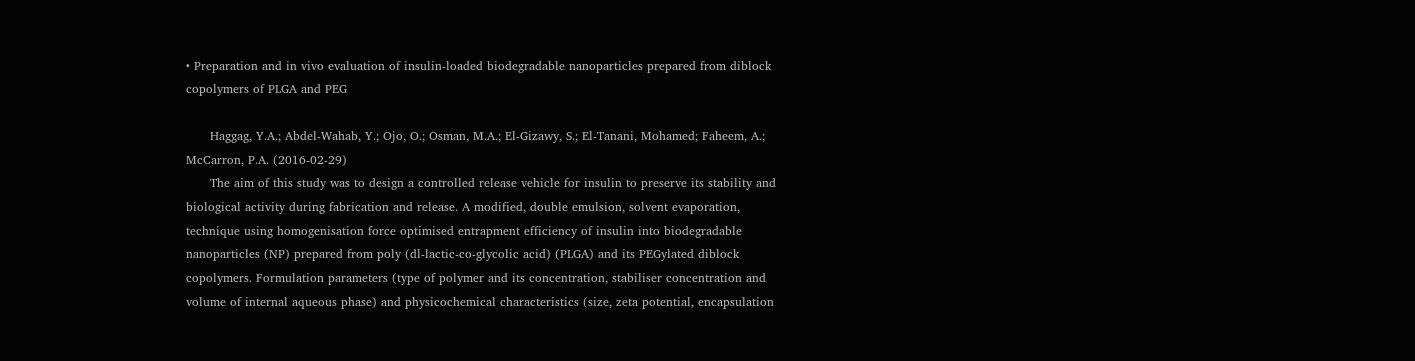• Preparation and in vivo evaluation of insulin-loaded biodegradable nanoparticles prepared from diblock copolymers of PLGA and PEG

      Haggag, Y.A.; Abdel-Wahab, Y.; Ojo, O.; Osman, M.A.; El-Gizawy, S.; El-Tanani, Mohamed; Faheem, A.; McCarron, P.A. (2016-02-29)
      The aim of this study was to design a controlled release vehicle for insulin to preserve its stability and biological activity during fabrication and release. A modified, double emulsion, solvent evaporation, technique using homogenisation force optimised entrapment efficiency of insulin into biodegradable nanoparticles (NP) prepared from poly (dl-lactic-co-glycolic acid) (PLGA) and its PEGylated diblock copolymers. Formulation parameters (type of polymer and its concentration, stabiliser concentration and volume of internal aqueous phase) and physicochemical characteristics (size, zeta potential, encapsulation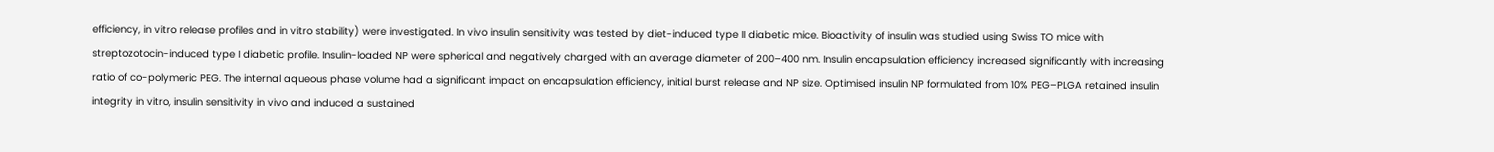efficiency, in vitro release profiles and in vitro stability) were investigated. In vivo insulin sensitivity was tested by diet-induced type II diabetic mice. Bioactivity of insulin was studied using Swiss TO mice with streptozotocin-induced type I diabetic profile. Insulin-loaded NP were spherical and negatively charged with an average diameter of 200–400 nm. Insulin encapsulation efficiency increased significantly with increasing ratio of co-polymeric PEG. The internal aqueous phase volume had a significant impact on encapsulation efficiency, initial burst release and NP size. Optimised insulin NP formulated from 10% PEG–PLGA retained insulin integrity in vitro, insulin sensitivity in vivo and induced a sustained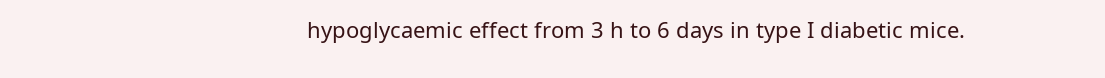hypoglycaemic effect from 3 h to 6 days in type I diabetic mice.